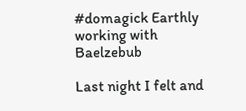#domagick Earthly working with Baelzebub

Last night I felt and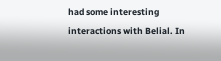had some interesting interactions with Belial. In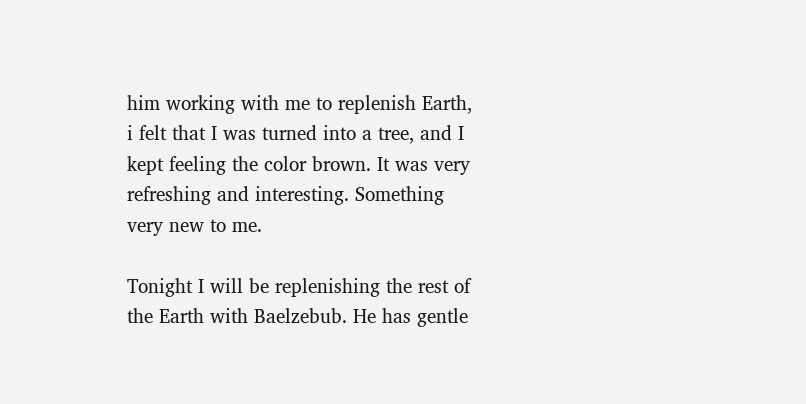him working with me to replenish Earth, i felt that I was turned into a tree, and I kept feeling the color brown. It was very refreshing and interesting. Something very new to me.

Tonight I will be replenishing the rest of the Earth with Baelzebub. He has gentle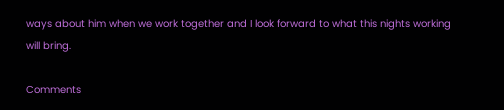ways about him when we work together and I look forward to what this nights working will bring.

Comments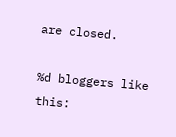are closed.

%d bloggers like this: